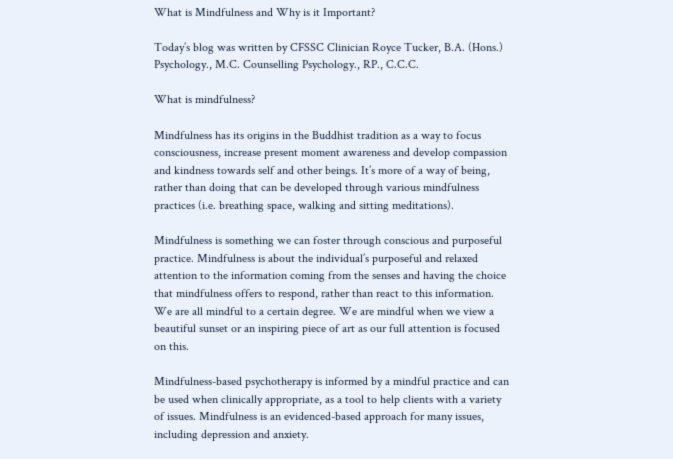What is Mindfulness and Why is it Important?

Today’s blog was written by CFSSC Clinician Royce Tucker, B.A. (Hons.) Psychology., M.C. Counselling Psychology., RP., C.C.C.

What is mindfulness?

Mindfulness has its origins in the Buddhist tradition as a way to focus consciousness, increase present moment awareness and develop compassion and kindness towards self and other beings. It’s more of a way of being, rather than doing that can be developed through various mindfulness practices (i.e. breathing space, walking and sitting meditations).

Mindfulness is something we can foster through conscious and purposeful practice. Mindfulness is about the individual’s purposeful and relaxed attention to the information coming from the senses and having the choice that mindfulness offers to respond, rather than react to this information. We are all mindful to a certain degree. We are mindful when we view a beautiful sunset or an inspiring piece of art as our full attention is focused on this.

Mindfulness-based psychotherapy is informed by a mindful practice and can be used when clinically appropriate, as a tool to help clients with a variety of issues. Mindfulness is an evidenced-based approach for many issues, including depression and anxiety.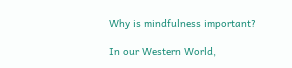Why is mindfulness important?

In our Western World,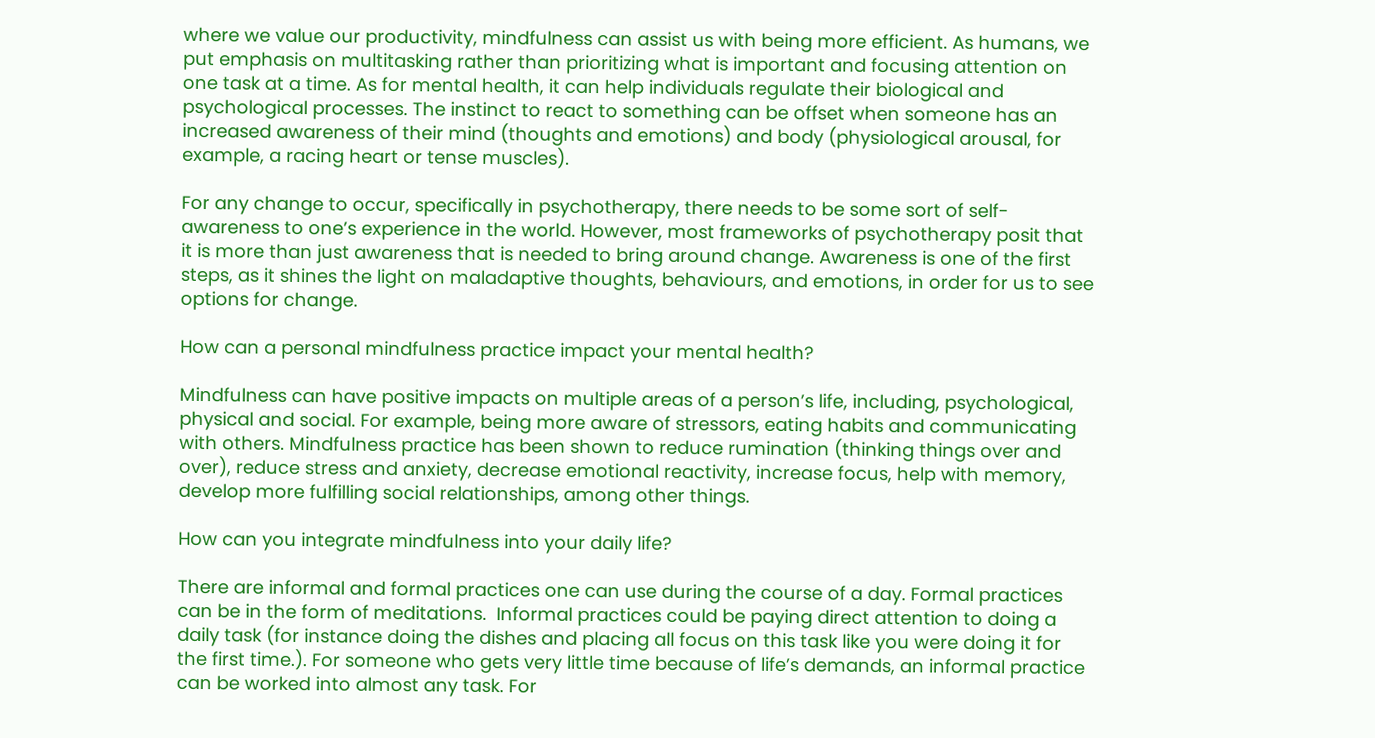where we value our productivity, mindfulness can assist us with being more efficient. As humans, we put emphasis on multitasking rather than prioritizing what is important and focusing attention on one task at a time. As for mental health, it can help individuals regulate their biological and psychological processes. The instinct to react to something can be offset when someone has an increased awareness of their mind (thoughts and emotions) and body (physiological arousal, for example, a racing heart or tense muscles).

For any change to occur, specifically in psychotherapy, there needs to be some sort of self-awareness to one’s experience in the world. However, most frameworks of psychotherapy posit that it is more than just awareness that is needed to bring around change. Awareness is one of the first steps, as it shines the light on maladaptive thoughts, behaviours, and emotions, in order for us to see options for change.

How can a personal mindfulness practice impact your mental health?

Mindfulness can have positive impacts on multiple areas of a person’s life, including, psychological, physical and social. For example, being more aware of stressors, eating habits and communicating with others. Mindfulness practice has been shown to reduce rumination (thinking things over and over), reduce stress and anxiety, decrease emotional reactivity, increase focus, help with memory, develop more fulfilling social relationships, among other things.

How can you integrate mindfulness into your daily life?

There are informal and formal practices one can use during the course of a day. Formal practices can be in the form of meditations.  Informal practices could be paying direct attention to doing a daily task (for instance doing the dishes and placing all focus on this task like you were doing it for the first time.). For someone who gets very little time because of life’s demands, an informal practice can be worked into almost any task. For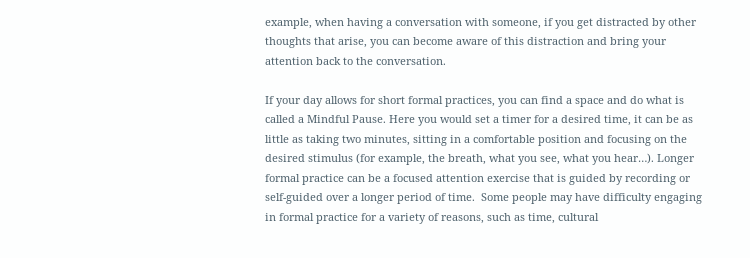example, when having a conversation with someone, if you get distracted by other thoughts that arise, you can become aware of this distraction and bring your attention back to the conversation.

If your day allows for short formal practices, you can find a space and do what is called a Mindful Pause. Here you would set a timer for a desired time, it can be as little as taking two minutes, sitting in a comfortable position and focusing on the desired stimulus (for example, the breath, what you see, what you hear…). Longer formal practice can be a focused attention exercise that is guided by recording or self-guided over a longer period of time.  Some people may have difficulty engaging in formal practice for a variety of reasons, such as time, cultural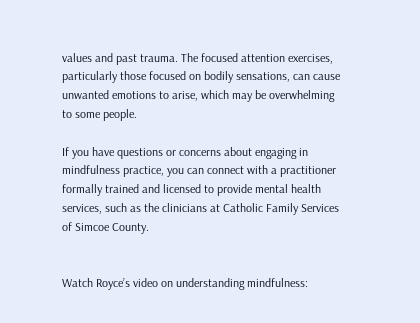values and past trauma. The focused attention exercises, particularly those focused on bodily sensations, can cause unwanted emotions to arise, which may be overwhelming to some people.

If you have questions or concerns about engaging in mindfulness practice, you can connect with a practitioner formally trained and licensed to provide mental health services, such as the clinicians at Catholic Family Services of Simcoe County.


Watch Royce’s video on understanding mindfulness: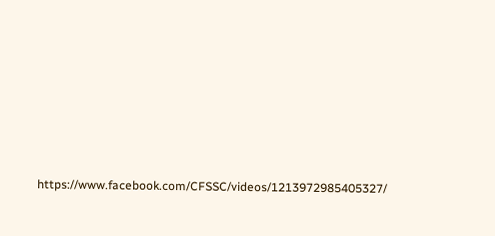https://www.facebook.com/CFSSC/videos/1213972985405327/